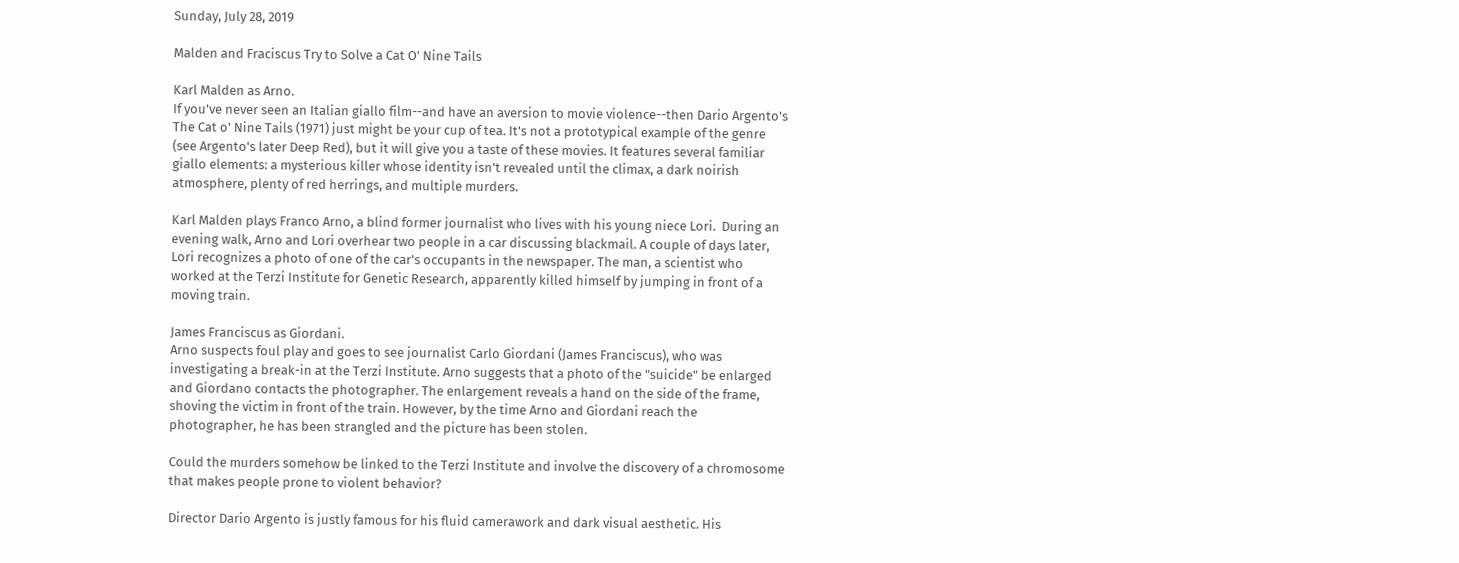Sunday, July 28, 2019

Malden and Fraciscus Try to Solve a Cat O' Nine Tails

Karl Malden as Arno.
If you've never seen an Italian giallo film--and have an aversion to movie violence--then Dario Argento's The Cat o' Nine Tails (1971) just might be your cup of tea. It's not a prototypical example of the genre (see Argento's later Deep Red), but it will give you a taste of these movies. It features several familiar giallo elements: a mysterious killer whose identity isn't revealed until the climax, a dark noirish atmosphere, plenty of red herrings, and multiple murders.

Karl Malden plays Franco Arno, a blind former journalist who lives with his young niece Lori.  During an evening walk, Arno and Lori overhear two people in a car discussing blackmail. A couple of days later, Lori recognizes a photo of one of the car's occupants in the newspaper. The man, a scientist who worked at the Terzi Institute for Genetic Research, apparently killed himself by jumping in front of a moving train.

James Franciscus as Giordani.
Arno suspects foul play and goes to see journalist Carlo Giordani (James Franciscus), who was investigating a break-in at the Terzi Institute. Arno suggests that a photo of the "suicide" be enlarged and Giordano contacts the photographer. The enlargement reveals a hand on the side of the frame, shoving the victim in front of the train. However, by the time Arno and Giordani reach the photographer, he has been strangled and the picture has been stolen.

Could the murders somehow be linked to the Terzi Institute and involve the discovery of a chromosome that makes people prone to violent behavior?

Director Dario Argento is justly famous for his fluid camerawork and dark visual aesthetic. His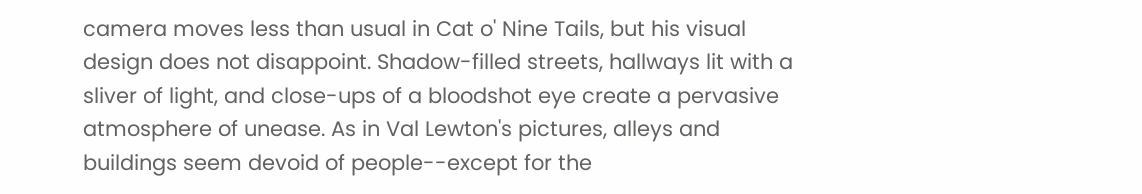camera moves less than usual in Cat o' Nine Tails, but his visual design does not disappoint. Shadow-filled streets, hallways lit with a sliver of light, and close-ups of a bloodshot eye create a pervasive atmosphere of unease. As in Val Lewton's pictures, alleys and buildings seem devoid of people--except for the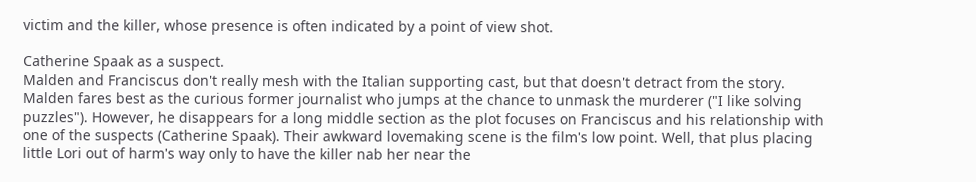victim and the killer, whose presence is often indicated by a point of view shot.

Catherine Spaak as a suspect.
Malden and Franciscus don't really mesh with the Italian supporting cast, but that doesn't detract from the story. Malden fares best as the curious former journalist who jumps at the chance to unmask the murderer ("I like solving puzzles"). However, he disappears for a long middle section as the plot focuses on Franciscus and his relationship with one of the suspects (Catherine Spaak). Their awkward lovemaking scene is the film's low point. Well, that plus placing little Lori out of harm's way only to have the killer nab her near the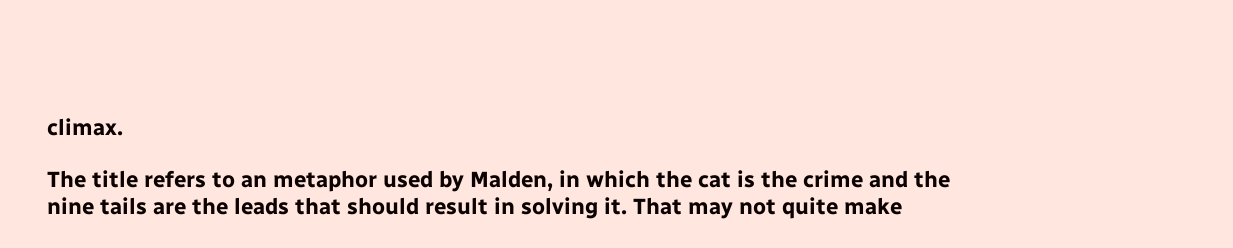climax.

The title refers to an metaphor used by Malden, in which the cat is the crime and the nine tails are the leads that should result in solving it. That may not quite make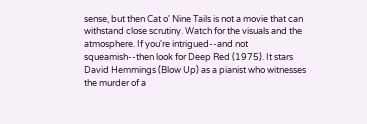sense, but then Cat o' Nine Tails is not a movie that can withstand close scrutiny. Watch for the visuals and the atmosphere. If you're intrigued--and not squeamish--then look for Deep Red (1975). It stars David Hemmings (Blow Up) as a pianist who witnesses the murder of a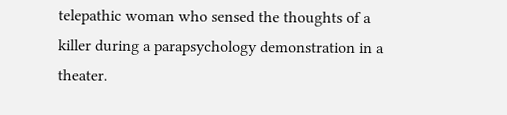telepathic woman who sensed the thoughts of a killer during a parapsychology demonstration in a theater.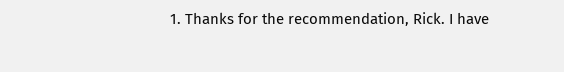1. Thanks for the recommendation, Rick. I have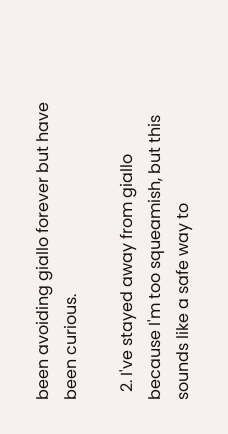been avoiding giallo forever but have been curious.

  2. I've stayed away from giallo because I'm too squeamish, but this sounds like a safe way to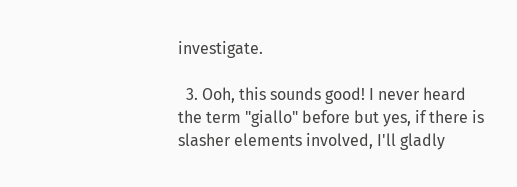investigate.

  3. Ooh, this sounds good! I never heard the term "giallo" before but yes, if there is slasher elements involved, I'll gladly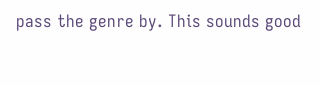pass the genre by. This sounds good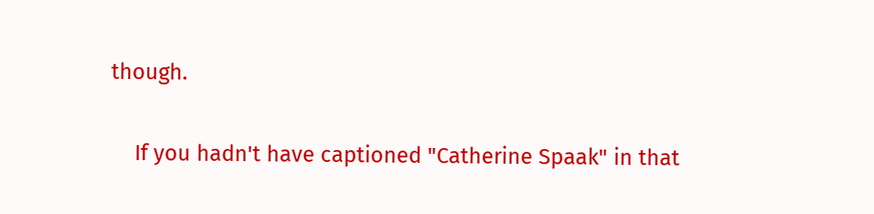though.

    If you hadn't have captioned "Catherine Spaak" in that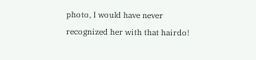photo, I would have never recognized her with that hairdo!